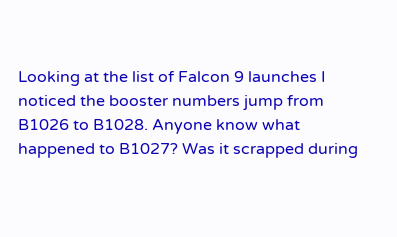Looking at the list of Falcon 9 launches I noticed the booster numbers jump from B1026 to B1028. Anyone know what happened to B1027? Was it scrapped during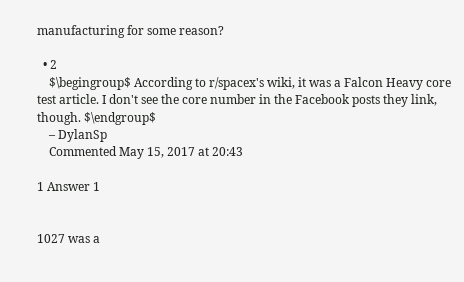manufacturing for some reason?

  • 2
    $\begingroup$ According to r/spacex's wiki, it was a Falcon Heavy core test article. I don't see the core number in the Facebook posts they link, though. $\endgroup$
    – DylanSp
    Commented May 15, 2017 at 20:43

1 Answer 1


1027 was a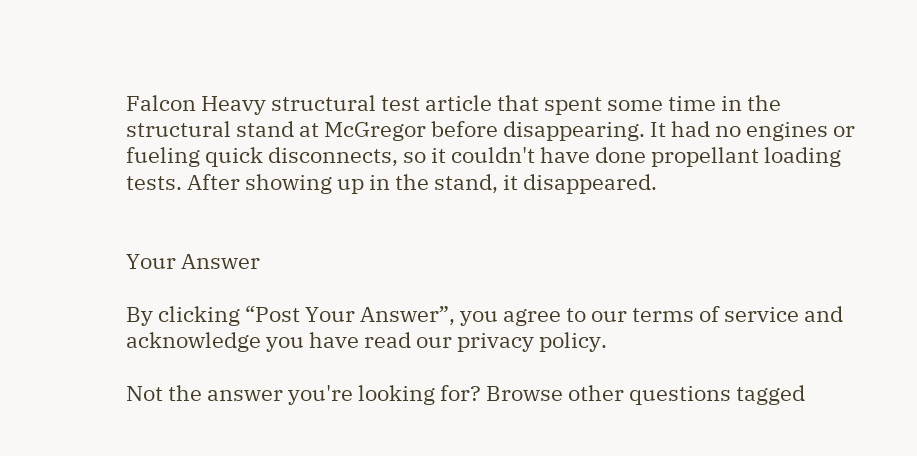Falcon Heavy structural test article that spent some time in the structural stand at McGregor before disappearing. It had no engines or fueling quick disconnects, so it couldn't have done propellant loading tests. After showing up in the stand, it disappeared.


Your Answer

By clicking “Post Your Answer”, you agree to our terms of service and acknowledge you have read our privacy policy.

Not the answer you're looking for? Browse other questions tagged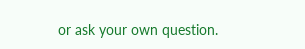or ask your own question.